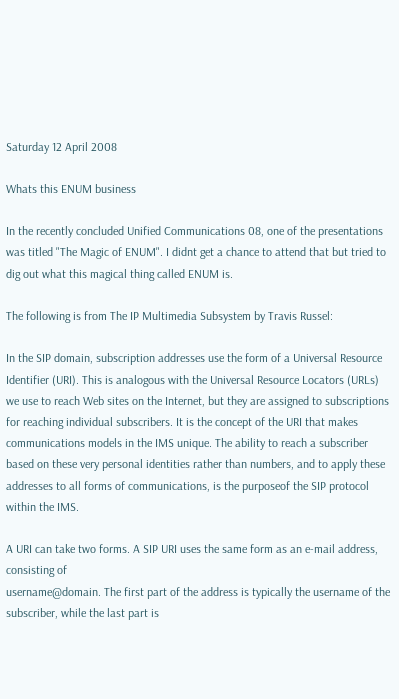Saturday 12 April 2008

Whats this ENUM business

In the recently concluded Unified Communications 08, one of the presentations was titled "The Magic of ENUM". I didnt get a chance to attend that but tried to dig out what this magical thing called ENUM is.

The following is from The IP Multimedia Subsystem by Travis Russel:

In the SIP domain, subscription addresses use the form of a Universal Resource Identifier (URI). This is analogous with the Universal Resource Locators (URLs) we use to reach Web sites on the Internet, but they are assigned to subscriptions for reaching individual subscribers. It is the concept of the URI that makes communications models in the IMS unique. The ability to reach a subscriber based on these very personal identities rather than numbers, and to apply these addresses to all forms of communications, is the purposeof the SIP protocol within the IMS.

A URI can take two forms. A SIP URI uses the same form as an e-mail address, consisting of
username@domain. The first part of the address is typically the username of the subscriber, while the last part is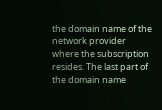the domain name of the network provider where the subscription resides. The last part of the domain name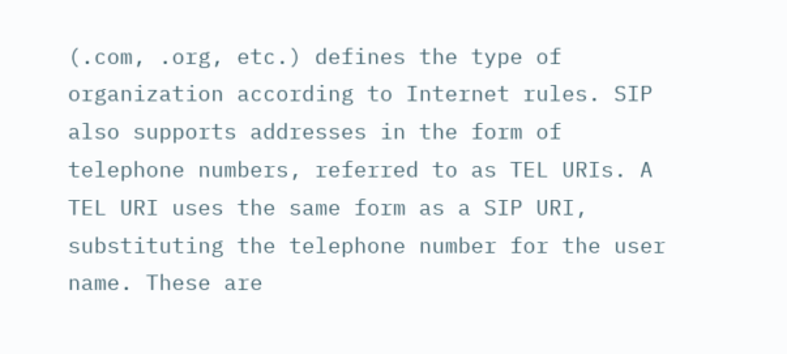(.com, .org, etc.) defines the type of organization according to Internet rules. SIP also supports addresses in the form of telephone numbers, referred to as TEL URIs. A TEL URI uses the same form as a SIP URI, substituting the telephone number for the user name. These are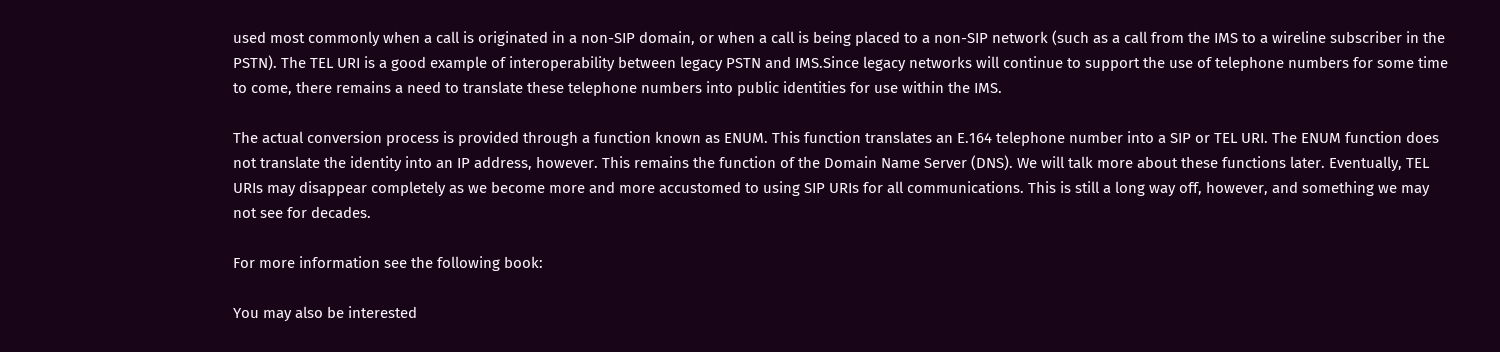used most commonly when a call is originated in a non-SIP domain, or when a call is being placed to a non-SIP network (such as a call from the IMS to a wireline subscriber in the PSTN). The TEL URI is a good example of interoperability between legacy PSTN and IMS.Since legacy networks will continue to support the use of telephone numbers for some time to come, there remains a need to translate these telephone numbers into public identities for use within the IMS.

The actual conversion process is provided through a function known as ENUM. This function translates an E.164 telephone number into a SIP or TEL URI. The ENUM function does not translate the identity into an IP address, however. This remains the function of the Domain Name Server (DNS). We will talk more about these functions later. Eventually, TEL URIs may disappear completely as we become more and more accustomed to using SIP URIs for all communications. This is still a long way off, however, and something we may not see for decades.

For more information see the following book:

You may also be interested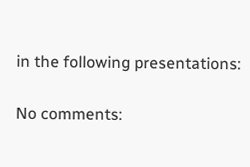in the following presentations:

No comments: